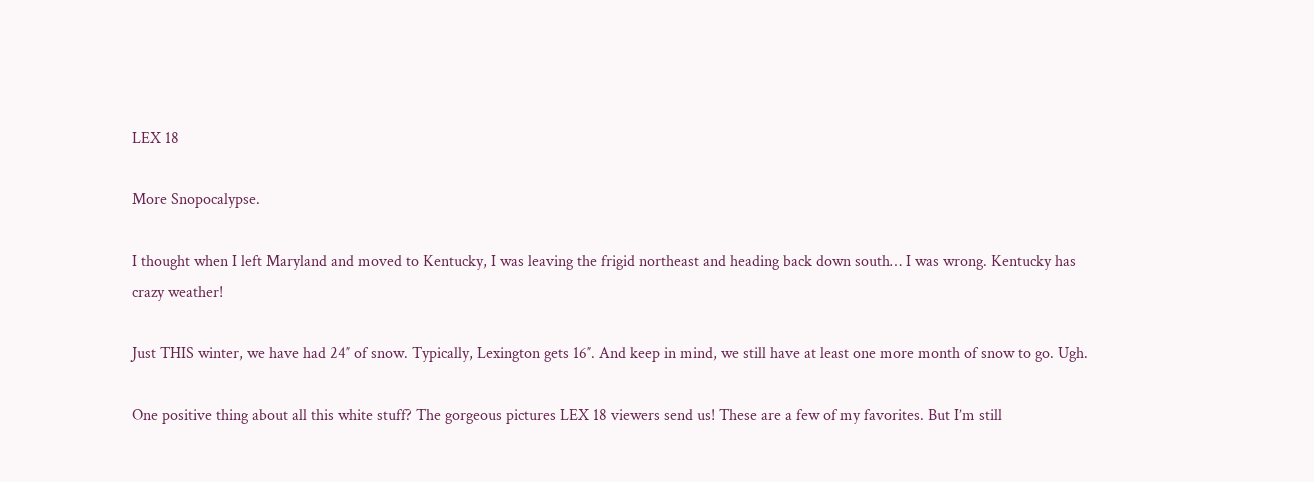LEX 18

More Snopocalypse.

I thought when I left Maryland and moved to Kentucky, I was leaving the frigid northeast and heading back down south… I was wrong. Kentucky has crazy weather!

Just THIS winter, we have had 24″ of snow. Typically, Lexington gets 16″. And keep in mind, we still have at least one more month of snow to go. Ugh.

One positive thing about all this white stuff? The gorgeous pictures LEX 18 viewers send us! These are a few of my favorites. But I’m still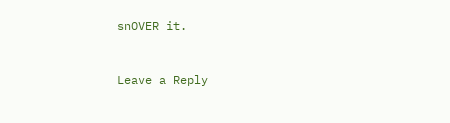snOVER it.


Leave a Reply